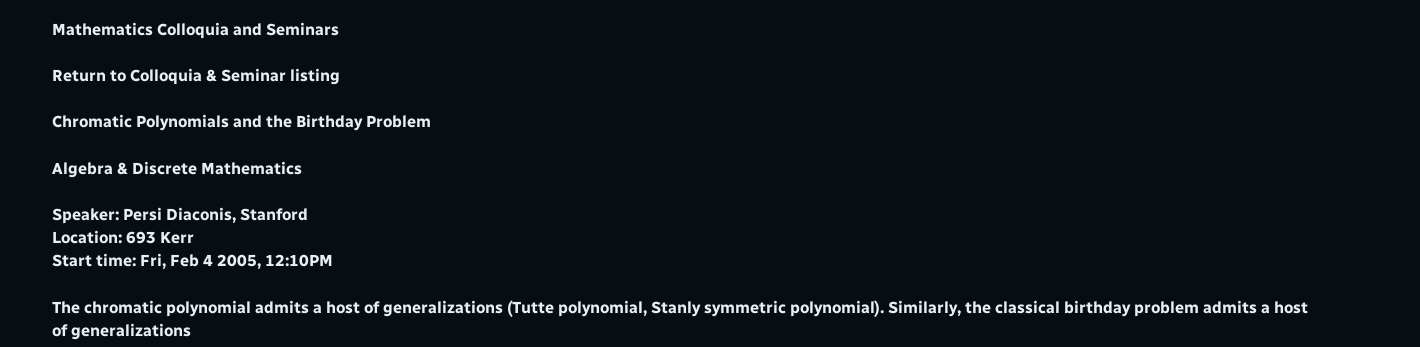Mathematics Colloquia and Seminars

Return to Colloquia & Seminar listing

Chromatic Polynomials and the Birthday Problem

Algebra & Discrete Mathematics

Speaker: Persi Diaconis, Stanford
Location: 693 Kerr
Start time: Fri, Feb 4 2005, 12:10PM

The chromatic polynomial admits a host of generalizations (Tutte polynomial, Stanly symmetric polynomial). Similarly, the classical birthday problem admits a host of generalizations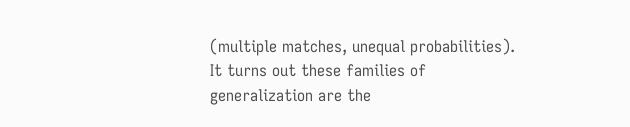(multiple matches, unequal probabilities). It turns out these families of generalization are the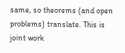same, so theorems (and open problems) translate. This is joint work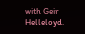with Geir Helleloyd.